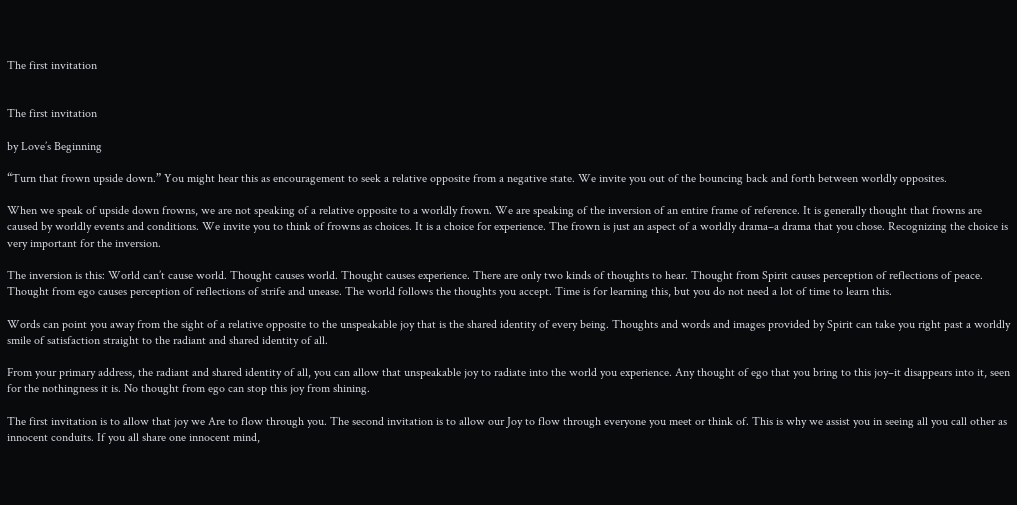The first invitation


The first invitation

by Love’s Beginning

“Turn that frown upside down.” You might hear this as encouragement to seek a relative opposite from a negative state. We invite you out of the bouncing back and forth between worldly opposites.

When we speak of upside down frowns, we are not speaking of a relative opposite to a worldly frown. We are speaking of the inversion of an entire frame of reference. It is generally thought that frowns are caused by worldly events and conditions. We invite you to think of frowns as choices. It is a choice for experience. The frown is just an aspect of a worldly drama–a drama that you chose. Recognizing the choice is very important for the inversion.

The inversion is this: World can’t cause world. Thought causes world. Thought causes experience. There are only two kinds of thoughts to hear. Thought from Spirit causes perception of reflections of peace. Thought from ego causes perception of reflections of strife and unease. The world follows the thoughts you accept. Time is for learning this, but you do not need a lot of time to learn this.

Words can point you away from the sight of a relative opposite to the unspeakable joy that is the shared identity of every being. Thoughts and words and images provided by Spirit can take you right past a worldly smile of satisfaction straight to the radiant and shared identity of all.

From your primary address, the radiant and shared identity of all, you can allow that unspeakable joy to radiate into the world you experience. Any thought of ego that you bring to this joy–it disappears into it, seen for the nothingness it is. No thought from ego can stop this joy from shining.

The first invitation is to allow that joy we Are to flow through you. The second invitation is to allow our Joy to flow through everyone you meet or think of. This is why we assist you in seeing all you call other as innocent conduits. If you all share one innocent mind,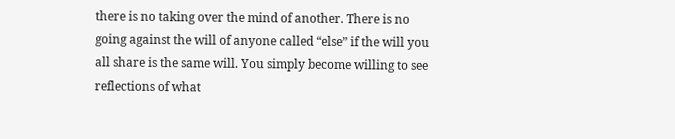there is no taking over the mind of another. There is no going against the will of anyone called “else” if the will you all share is the same will. You simply become willing to see reflections of what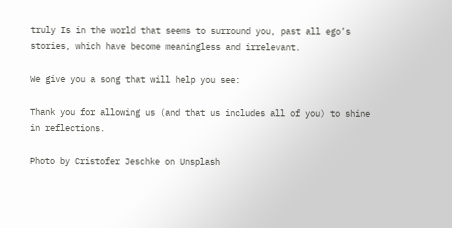truly Is in the world that seems to surround you, past all ego’s stories, which have become meaningless and irrelevant.

We give you a song that will help you see:

Thank you for allowing us (and that us includes all of you) to shine in reflections.

Photo by Cristofer Jeschke on Unsplash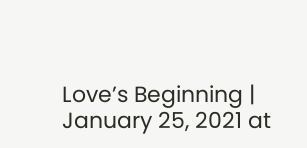Love’s Beginning | January 25, 2021 at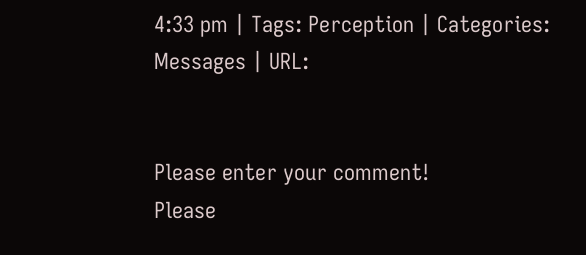4:33 pm | Tags: Perception | Categories: Messages | URL:


Please enter your comment!
Please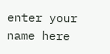enter your name here